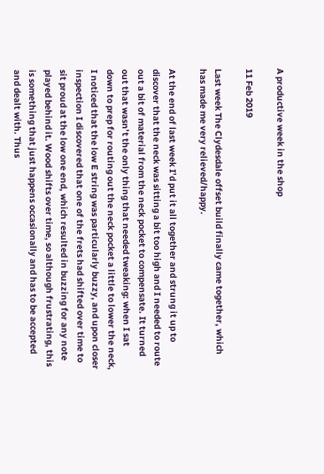A productive week in the shop

11 Feb 2019

Last week The Clydesdale offset build finally came together, which has made me very relieved/happy.

At the end of last week I’d put it all together and strung it up to discover that the neck was sitting a bit too high and I needed to route out a bit of material from the neck pocket to compensate. It turned out that wasn’t the only thing that needed tweaking: when I sat down to prep for routing out the neck pocket a little to lower the neck, I noticed that the low E string was particularly buzzy, and upon closer inspection I discovered that one of the frets had shifted over time to sit proud at the low one end, which resulted in buzzing for any note played behind it. Wood shifts over time, so although frustrating, this is something that just happens occasionally and has to be accepted and dealt with. Thus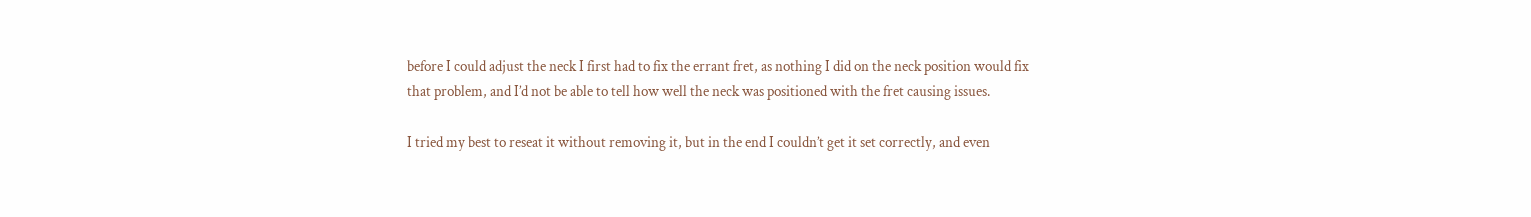before I could adjust the neck I first had to fix the errant fret, as nothing I did on the neck position would fix that problem, and I’d not be able to tell how well the neck was positioned with the fret causing issues.

I tried my best to reseat it without removing it, but in the end I couldn’t get it set correctly, and even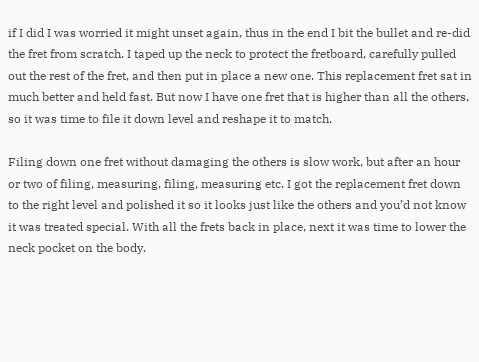if I did I was worried it might unset again, thus in the end I bit the bullet and re-did the fret from scratch. I taped up the neck to protect the fretboard, carefully pulled out the rest of the fret, and then put in place a new one. This replacement fret sat in much better and held fast. But now I have one fret that is higher than all the others, so it was time to file it down level and reshape it to match.

Filing down one fret without damaging the others is slow work, but after an hour or two of filing, measuring, filing, measuring etc. I got the replacement fret down to the right level and polished it so it looks just like the others and you’d not know it was treated special. With all the frets back in place, next it was time to lower the neck pocket on the body.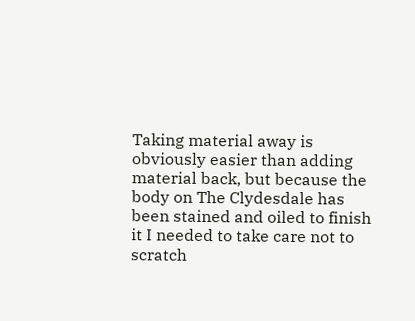Taking material away is obviously easier than adding material back, but because the body on The Clydesdale has been stained and oiled to finish it I needed to take care not to scratch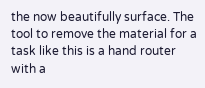the now beautifully surface. The tool to remove the material for a task like this is a hand router with a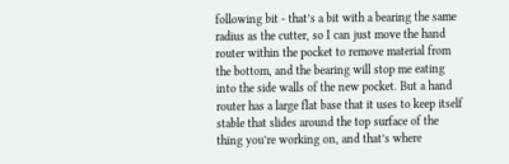following bit - that’s a bit with a bearing the same radius as the cutter, so I can just move the hand router within the pocket to remove material from the bottom, and the bearing will stop me eating into the side walls of the new pocket. But a hand router has a large flat base that it uses to keep itself stable that slides around the top surface of the thing you’re working on, and that’s where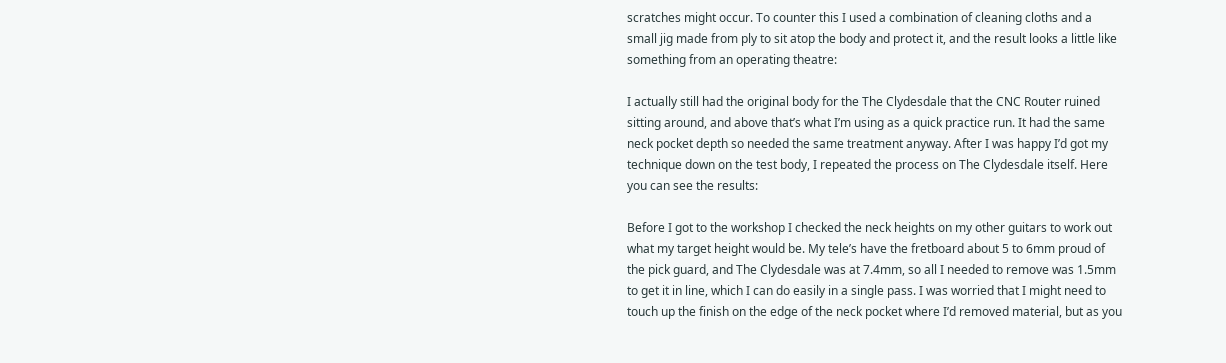scratches might occur. To counter this I used a combination of cleaning cloths and a small jig made from ply to sit atop the body and protect it, and the result looks a little like something from an operating theatre:

I actually still had the original body for the The Clydesdale that the CNC Router ruined sitting around, and above that’s what I’m using as a quick practice run. It had the same neck pocket depth so needed the same treatment anyway. After I was happy I’d got my technique down on the test body, I repeated the process on The Clydesdale itself. Here you can see the results:

Before I got to the workshop I checked the neck heights on my other guitars to work out what my target height would be. My tele’s have the fretboard about 5 to 6mm proud of the pick guard, and The Clydesdale was at 7.4mm, so all I needed to remove was 1.5mm to get it in line, which I can do easily in a single pass. I was worried that I might need to touch up the finish on the edge of the neck pocket where I’d removed material, but as you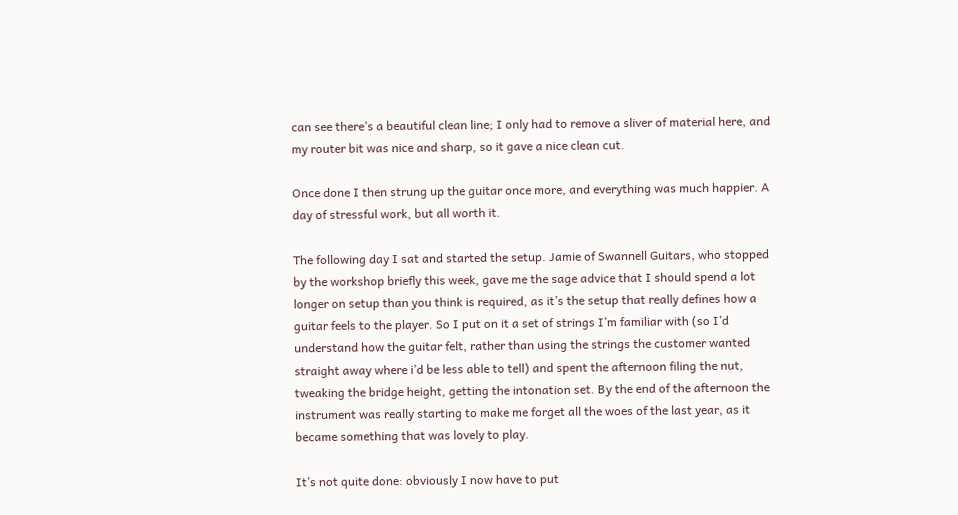can see there’s a beautiful clean line; I only had to remove a sliver of material here, and my router bit was nice and sharp, so it gave a nice clean cut.

Once done I then strung up the guitar once more, and everything was much happier. A day of stressful work, but all worth it.

The following day I sat and started the setup. Jamie of Swannell Guitars, who stopped by the workshop briefly this week, gave me the sage advice that I should spend a lot longer on setup than you think is required, as it’s the setup that really defines how a guitar feels to the player. So I put on it a set of strings I’m familiar with (so I’d understand how the guitar felt, rather than using the strings the customer wanted straight away where i’d be less able to tell) and spent the afternoon filing the nut, tweaking the bridge height, getting the intonation set. By the end of the afternoon the instrument was really starting to make me forget all the woes of the last year, as it became something that was lovely to play.

It’s not quite done: obviously I now have to put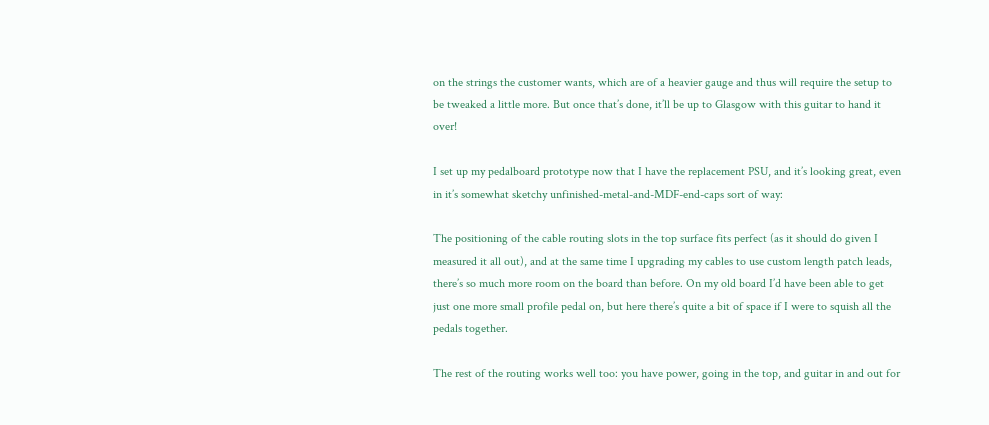on the strings the customer wants, which are of a heavier gauge and thus will require the setup to be tweaked a little more. But once that’s done, it’ll be up to Glasgow with this guitar to hand it over!

I set up my pedalboard prototype now that I have the replacement PSU, and it’s looking great, even in it’s somewhat sketchy unfinished-metal-and-MDF-end-caps sort of way:

The positioning of the cable routing slots in the top surface fits perfect (as it should do given I measured it all out), and at the same time I upgrading my cables to use custom length patch leads, there’s so much more room on the board than before. On my old board I’d have been able to get just one more small profile pedal on, but here there’s quite a bit of space if I were to squish all the pedals together.

The rest of the routing works well too: you have power, going in the top, and guitar in and out for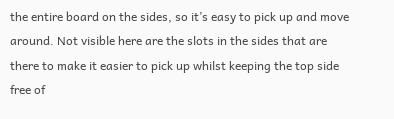the entire board on the sides, so it’s easy to pick up and move around. Not visible here are the slots in the sides that are there to make it easier to pick up whilst keeping the top side free of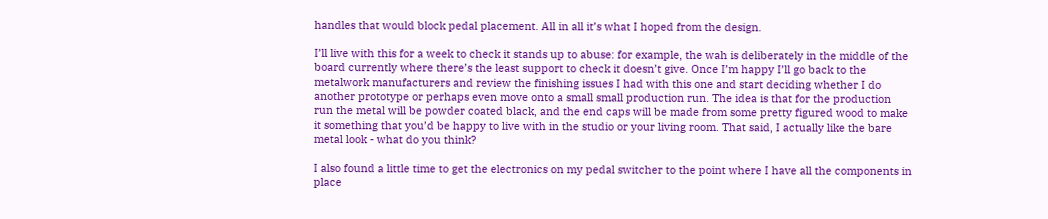handles that would block pedal placement. All in all it’s what I hoped from the design.

I’ll live with this for a week to check it stands up to abuse: for example, the wah is deliberately in the middle of the board currently where there’s the least support to check it doesn’t give. Once I’m happy I’ll go back to the metalwork manufacturers and review the finishing issues I had with this one and start deciding whether I do another prototype or perhaps even move onto a small small production run. The idea is that for the production run the metal will be powder coated black, and the end caps will be made from some pretty figured wood to make it something that you’d be happy to live with in the studio or your living room. That said, I actually like the bare metal look - what do you think?

I also found a little time to get the electronics on my pedal switcher to the point where I have all the components in place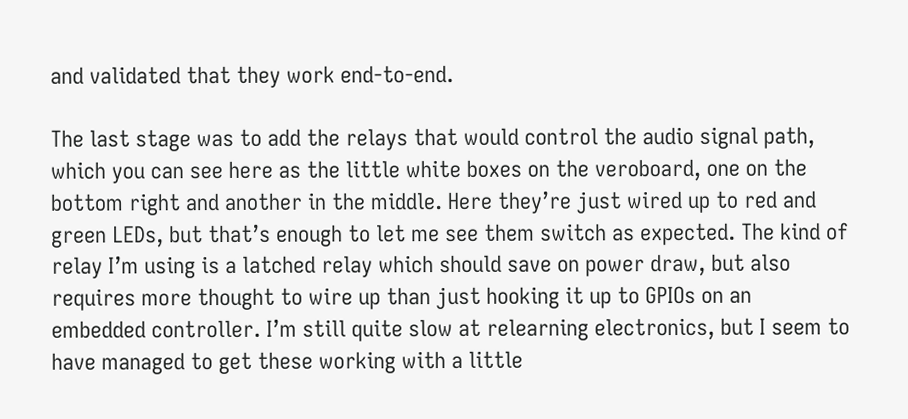and validated that they work end-to-end.

The last stage was to add the relays that would control the audio signal path, which you can see here as the little white boxes on the veroboard, one on the bottom right and another in the middle. Here they’re just wired up to red and green LEDs, but that’s enough to let me see them switch as expected. The kind of relay I’m using is a latched relay which should save on power draw, but also requires more thought to wire up than just hooking it up to GPIOs on an embedded controller. I’m still quite slow at relearning electronics, but I seem to have managed to get these working with a little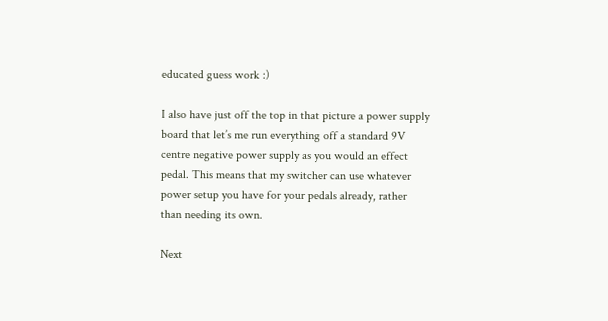educated guess work :)

I also have just off the top in that picture a power supply board that let’s me run everything off a standard 9V centre negative power supply as you would an effect pedal. This means that my switcher can use whatever power setup you have for your pedals already, rather than needing its own.

Next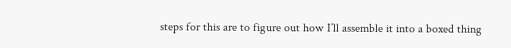steps for this are to figure out how I’ll assemble it into a boxed thing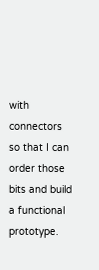with connectors so that I can order those bits and build a functional prototype.